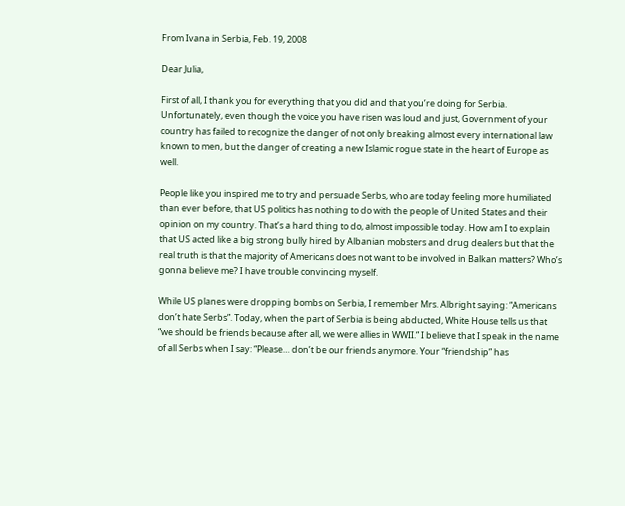From Ivana in Serbia, Feb. 19, 2008

Dear Julia,

First of all, I thank you for everything that you did and that you’re doing for Serbia. Unfortunately, even though the voice you have risen was loud and just, Government of your country has failed to recognize the danger of not only breaking almost every international law known to men, but the danger of creating a new Islamic rogue state in the heart of Europe as well.

People like you inspired me to try and persuade Serbs, who are today feeling more humiliated than ever before, that US politics has nothing to do with the people of United States and their opinion on my country. That’s a hard thing to do, almost impossible today. How am I to explain that US acted like a big strong bully hired by Albanian mobsters and drug dealers but that the real truth is that the majority of Americans does not want to be involved in Balkan matters? Who’s gonna believe me? I have trouble convincing myself.

While US planes were dropping bombs on Serbia, I remember Mrs. Albright saying: “Americans don’t hate Serbs”. Today, when the part of Serbia is being abducted, White House tells us that “we should be friends because after all, we were allies in WWII.” I believe that I speak in the name of all Serbs when I say: “Please… don’t be our friends anymore. Your “friendship” has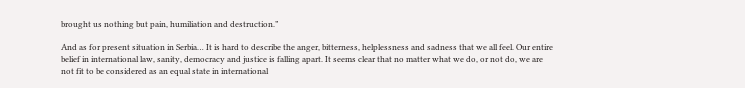brought us nothing but pain, humiliation and destruction.”

And as for present situation in Serbia… It is hard to describe the anger, bitterness, helplessness and sadness that we all feel. Our entire belief in international law, sanity, democracy and justice is falling apart. It seems clear that no matter what we do, or not do, we are not fit to be considered as an equal state in international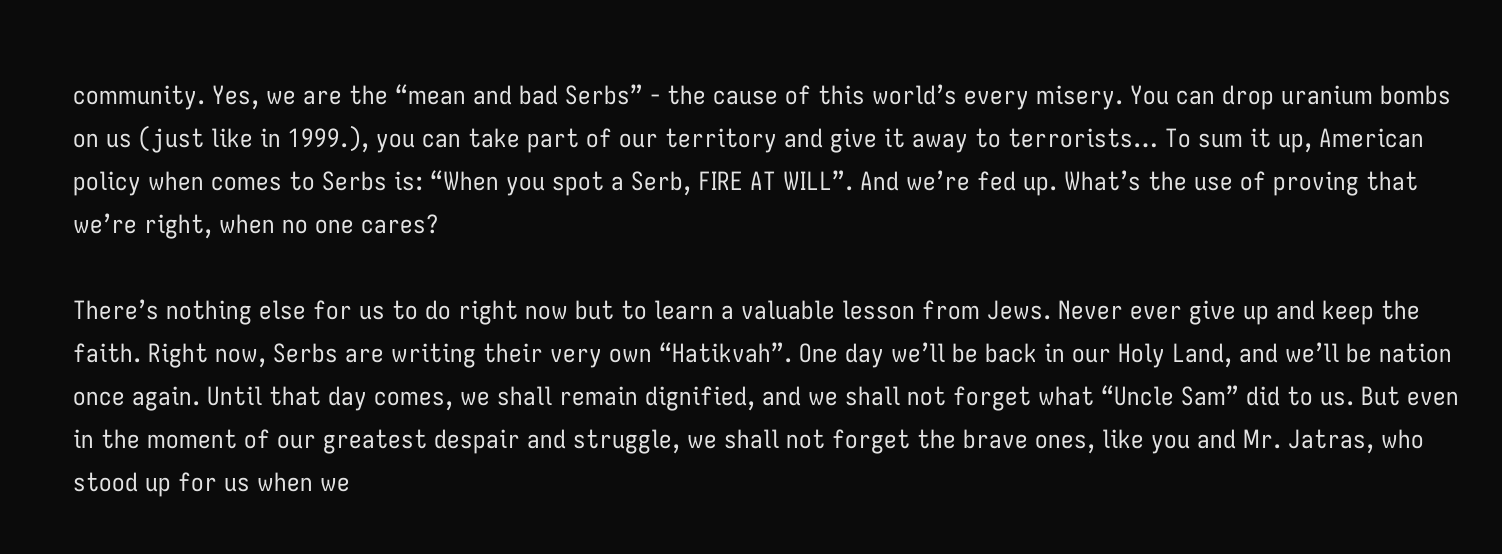community. Yes, we are the “mean and bad Serbs” - the cause of this world’s every misery. You can drop uranium bombs on us (just like in 1999.), you can take part of our territory and give it away to terrorists… To sum it up, American policy when comes to Serbs is: “When you spot a Serb, FIRE AT WILL”. And we’re fed up. What’s the use of proving that we’re right, when no one cares?

There’s nothing else for us to do right now but to learn a valuable lesson from Jews. Never ever give up and keep the faith. Right now, Serbs are writing their very own “Hatikvah”. One day we’ll be back in our Holy Land, and we’ll be nation once again. Until that day comes, we shall remain dignified, and we shall not forget what “Uncle Sam” did to us. But even in the moment of our greatest despair and struggle, we shall not forget the brave ones, like you and Mr. Jatras, who stood up for us when we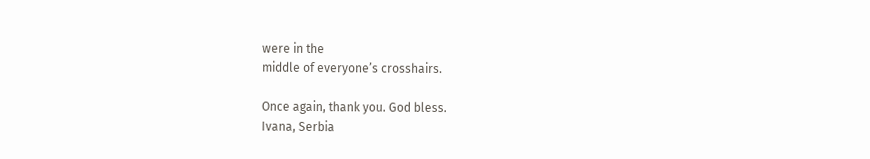were in the
middle of everyone’s crosshairs.

Once again, thank you. God bless.
Ivana, Serbia